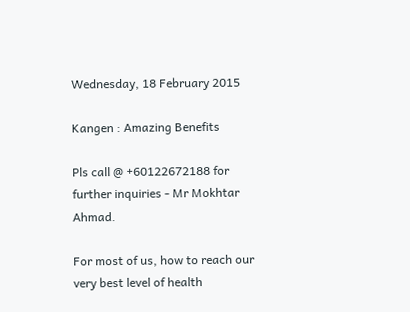Wednesday, 18 February 2015

Kangen : Amazing Benefits

Pls call @ +60122672188 for further inquiries - Mr Mokhtar Ahmad.

For most of us, how to reach our very best level of health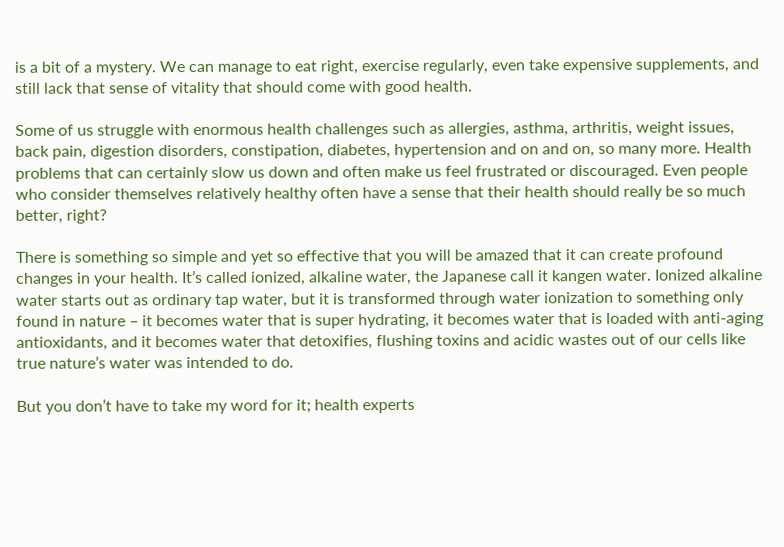is a bit of a mystery. We can manage to eat right, exercise regularly, even take expensive supplements, and still lack that sense of vitality that should come with good health.

Some of us struggle with enormous health challenges such as allergies, asthma, arthritis, weight issues, back pain, digestion disorders, constipation, diabetes, hypertension and on and on, so many more. Health problems that can certainly slow us down and often make us feel frustrated or discouraged. Even people who consider themselves relatively healthy often have a sense that their health should really be so much better, right?

There is something so simple and yet so effective that you will be amazed that it can create profound changes in your health. It’s called ionized, alkaline water, the Japanese call it kangen water. Ionized alkaline water starts out as ordinary tap water, but it is transformed through water ionization to something only found in nature – it becomes water that is super hydrating, it becomes water that is loaded with anti-aging antioxidants, and it becomes water that detoxifies, flushing toxins and acidic wastes out of our cells like true nature’s water was intended to do.

But you don’t have to take my word for it; health experts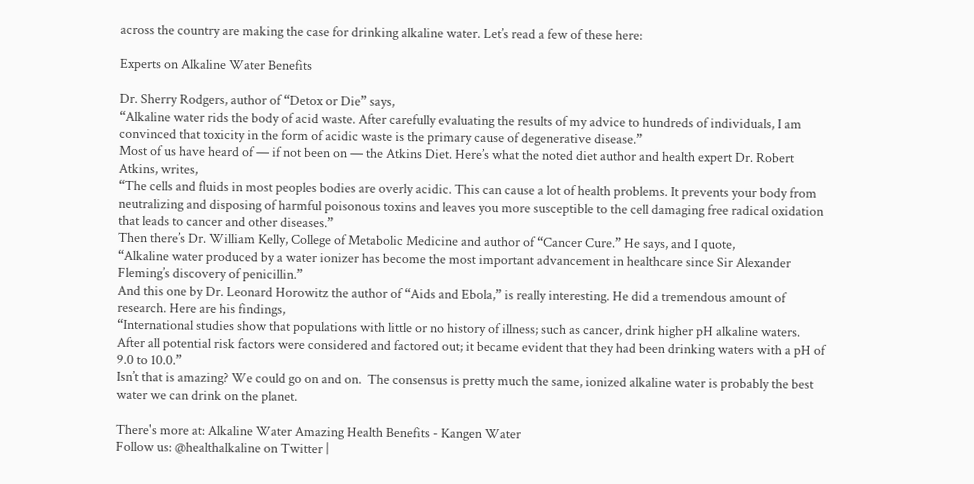across the country are making the case for drinking alkaline water. Let’s read a few of these here:

Experts on Alkaline Water Benefits

Dr. Sherry Rodgers, author of “Detox or Die” says,
“Alkaline water rids the body of acid waste. After carefully evaluating the results of my advice to hundreds of individuals, I am convinced that toxicity in the form of acidic waste is the primary cause of degenerative disease.”
Most of us have heard of — if not been on — the Atkins Diet. Here’s what the noted diet author and health expert Dr. Robert Atkins, writes,
“The cells and fluids in most peoples bodies are overly acidic. This can cause a lot of health problems. It prevents your body from neutralizing and disposing of harmful poisonous toxins and leaves you more susceptible to the cell damaging free radical oxidation that leads to cancer and other diseases.”
Then there’s Dr. William Kelly, College of Metabolic Medicine and author of “Cancer Cure.” He says, and I quote,
“Alkaline water produced by a water ionizer has become the most important advancement in healthcare since Sir Alexander Fleming’s discovery of penicillin.”
And this one by Dr. Leonard Horowitz the author of “Aids and Ebola,” is really interesting. He did a tremendous amount of research. Here are his findings,
“International studies show that populations with little or no history of illness; such as cancer, drink higher pH alkaline waters. After all potential risk factors were considered and factored out; it became evident that they had been drinking waters with a pH of 9.0 to 10.0.”
Isn’t that is amazing? We could go on and on.  The consensus is pretty much the same, ionized alkaline water is probably the best water we can drink on the planet.

There's more at: Alkaline Water Amazing Health Benefits - Kangen Water
Follow us: @healthalkaline on Twitter |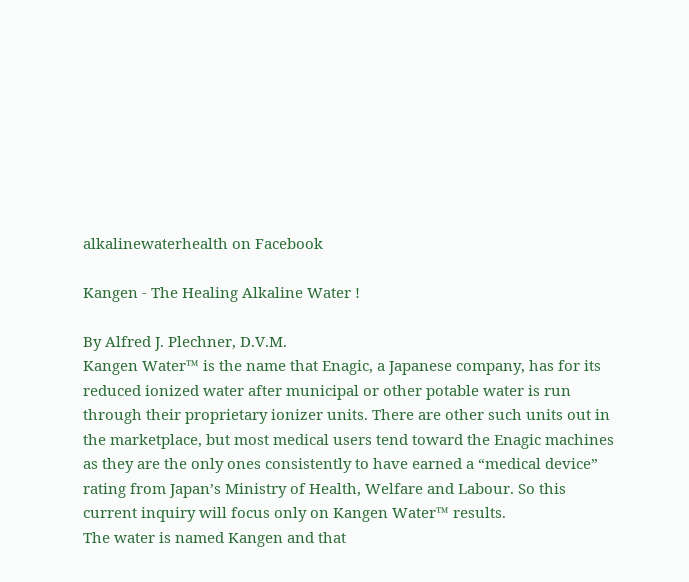alkalinewaterhealth on Facebook

Kangen - The Healing Alkaline Water !

By Alfred J. Plechner, D.V.M.
Kangen Water™ is the name that Enagic, a Japanese company, has for its reduced ionized water after municipal or other potable water is run through their proprietary ionizer units. There are other such units out in the marketplace, but most medical users tend toward the Enagic machines as they are the only ones consistently to have earned a “medical device” rating from Japan’s Ministry of Health, Welfare and Labour. So this current inquiry will focus only on Kangen Water™ results.
The water is named Kangen and that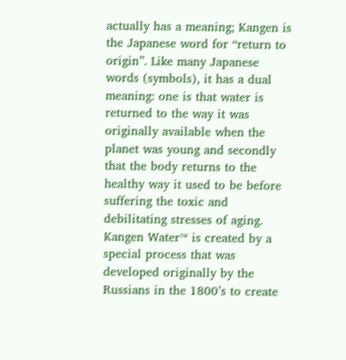actually has a meaning; Kangen is the Japanese word for “return to origin”. Like many Japanese words (symbols), it has a dual meaning: one is that water is returned to the way it was originally available when the planet was young and secondly that the body returns to the healthy way it used to be before suffering the toxic and debilitating stresses of aging.
Kangen Water™ is created by a special process that was developed originally by the Russians in the 1800’s to create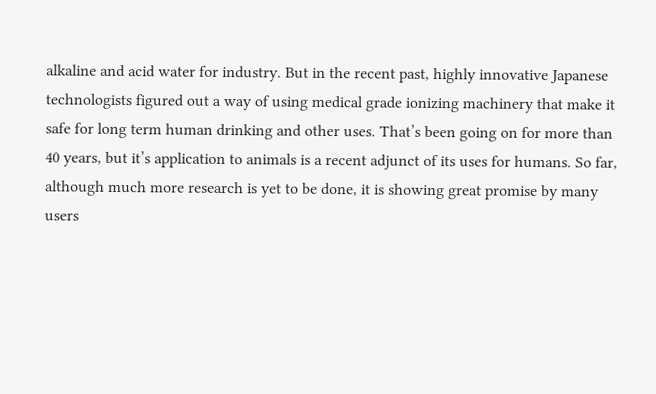alkaline and acid water for industry. But in the recent past, highly innovative Japanese technologists figured out a way of using medical grade ionizing machinery that make it safe for long term human drinking and other uses. That’s been going on for more than 40 years, but it’s application to animals is a recent adjunct of its uses for humans. So far, although much more research is yet to be done, it is showing great promise by many users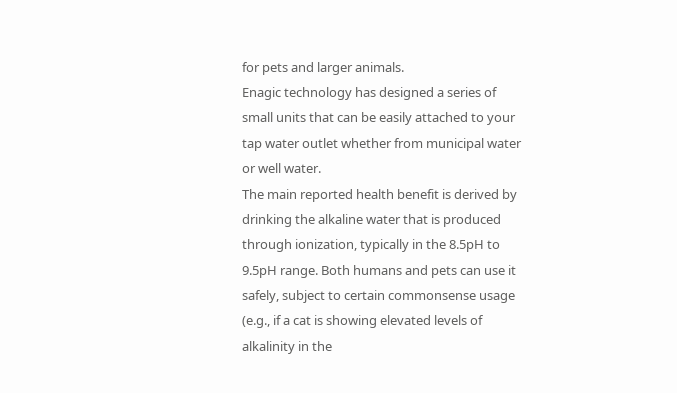for pets and larger animals.
Enagic technology has designed a series of small units that can be easily attached to your tap water outlet whether from municipal water or well water.
The main reported health benefit is derived by drinking the alkaline water that is produced through ionization, typically in the 8.5pH to 9.5pH range. Both humans and pets can use it safely, subject to certain commonsense usage (e.g., if a cat is showing elevated levels of alkalinity in the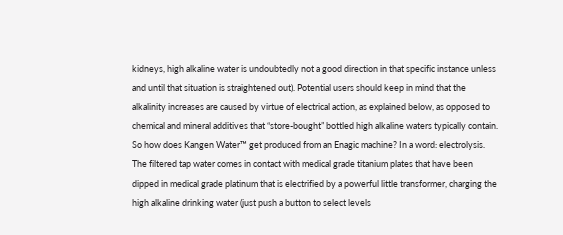kidneys, high alkaline water is undoubtedly not a good direction in that specific instance unless and until that situation is straightened out). Potential users should keep in mind that the alkalinity increases are caused by virtue of electrical action, as explained below, as opposed to chemical and mineral additives that “store-bought” bottled high alkaline waters typically contain.
So how does Kangen Water™ get produced from an Enagic machine? In a word: electrolysis.
The filtered tap water comes in contact with medical grade titanium plates that have been dipped in medical grade platinum that is electrified by a powerful little transformer, charging the high alkaline drinking water (just push a button to select levels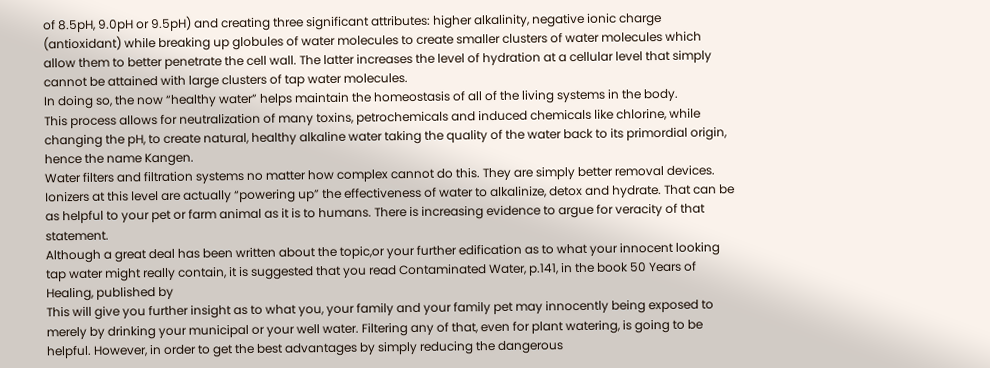of 8.5pH, 9.0pH or 9.5pH) and creating three significant attributes: higher alkalinity, negative ionic charge (antioxidant) while breaking up globules of water molecules to create smaller clusters of water molecules which allow them to better penetrate the cell wall. The latter increases the level of hydration at a cellular level that simply cannot be attained with large clusters of tap water molecules.
In doing so, the now “healthy water” helps maintain the homeostasis of all of the living systems in the body.
This process allows for neutralization of many toxins, petrochemicals and induced chemicals like chlorine, while changing the pH, to create natural, healthy alkaline water taking the quality of the water back to its primordial origin, hence the name Kangen.
Water filters and filtration systems no matter how complex cannot do this. They are simply better removal devices. Ionizers at this level are actually “powering up” the effectiveness of water to alkalinize, detox and hydrate. That can be as helpful to your pet or farm animal as it is to humans. There is increasing evidence to argue for veracity of that statement.
Although a great deal has been written about the topic,or your further edification as to what your innocent looking tap water might really contain, it is suggested that you read Contaminated Water, p.141, in the book 50 Years of Healing, published by
This will give you further insight as to what you, your family and your family pet may innocently being exposed to merely by drinking your municipal or your well water. Filtering any of that, even for plant watering, is going to be helpful. However, in order to get the best advantages by simply reducing the dangerous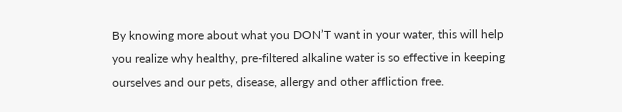By knowing more about what you DON’T want in your water, this will help you realize why healthy, pre-filtered alkaline water is so effective in keeping ourselves and our pets, disease, allergy and other affliction free.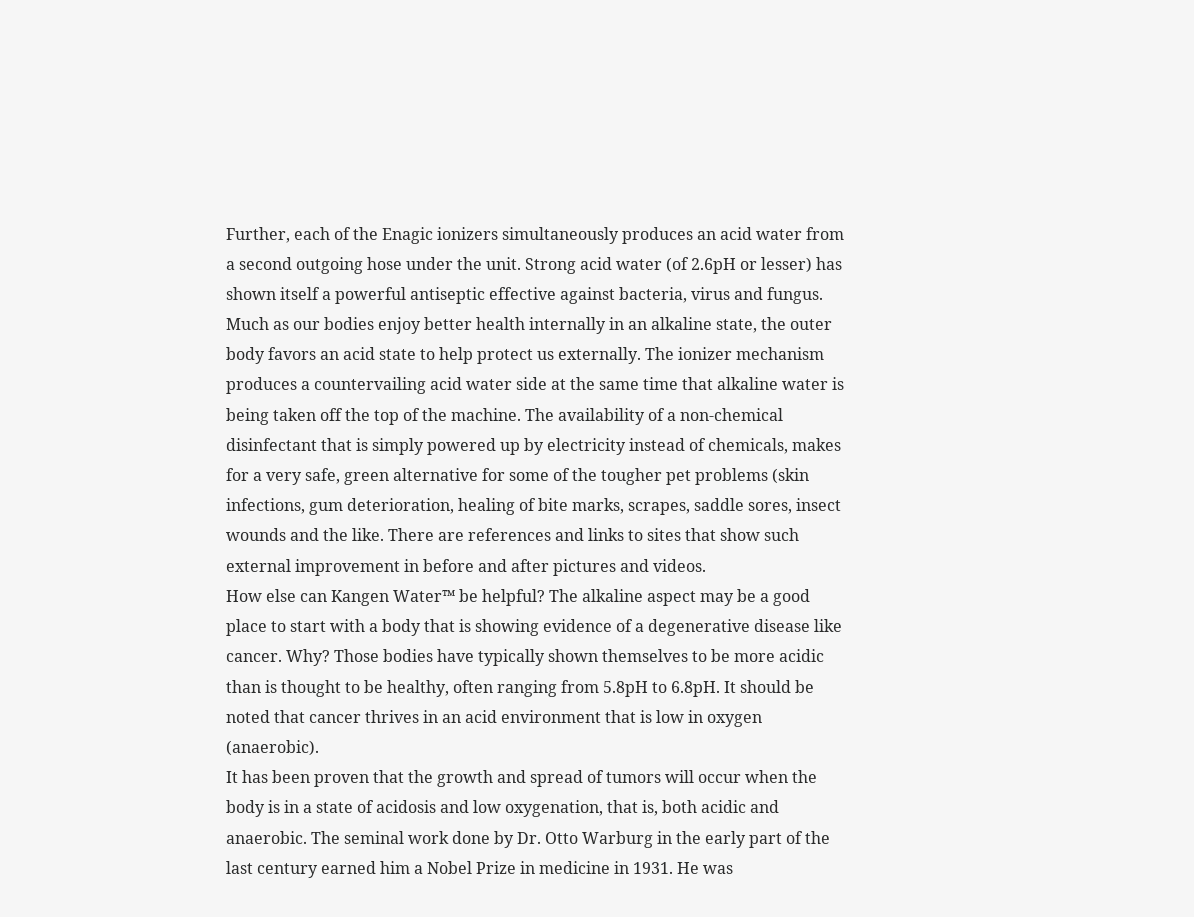Further, each of the Enagic ionizers simultaneously produces an acid water from a second outgoing hose under the unit. Strong acid water (of 2.6pH or lesser) has shown itself a powerful antiseptic effective against bacteria, virus and fungus. Much as our bodies enjoy better health internally in an alkaline state, the outer body favors an acid state to help protect us externally. The ionizer mechanism produces a countervailing acid water side at the same time that alkaline water is being taken off the top of the machine. The availability of a non-chemical disinfectant that is simply powered up by electricity instead of chemicals, makes for a very safe, green alternative for some of the tougher pet problems (skin infections, gum deterioration, healing of bite marks, scrapes, saddle sores, insect wounds and the like. There are references and links to sites that show such external improvement in before and after pictures and videos.
How else can Kangen Water™ be helpful? The alkaline aspect may be a good place to start with a body that is showing evidence of a degenerative disease like cancer. Why? Those bodies have typically shown themselves to be more acidic than is thought to be healthy, often ranging from 5.8pH to 6.8pH. It should be noted that cancer thrives in an acid environment that is low in oxygen (anaerobic).
It has been proven that the growth and spread of tumors will occur when the body is in a state of acidosis and low oxygenation, that is, both acidic and anaerobic. The seminal work done by Dr. Otto Warburg in the early part of the last century earned him a Nobel Prize in medicine in 1931. He was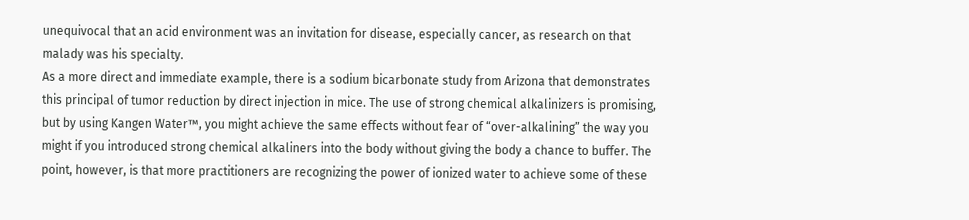unequivocal that an acid environment was an invitation for disease, especially cancer, as research on that malady was his specialty.
As a more direct and immediate example, there is a sodium bicarbonate study from Arizona that demonstrates this principal of tumor reduction by direct injection in mice. The use of strong chemical alkalinizers is promising, but by using Kangen Water™, you might achieve the same effects without fear of “over-alkalining” the way you might if you introduced strong chemical alkaliners into the body without giving the body a chance to buffer. The point, however, is that more practitioners are recognizing the power of ionized water to achieve some of these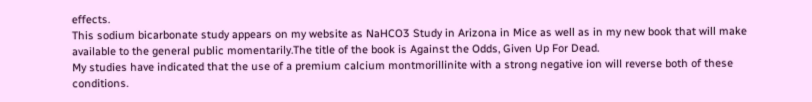effects.
This sodium bicarbonate study appears on my website as NaHCO3 Study in Arizona in Mice as well as in my new book that will make available to the general public momentarily.The title of the book is Against the Odds, Given Up For Dead.
My studies have indicated that the use of a premium calcium montmorillinite with a strong negative ion will reverse both of these conditions.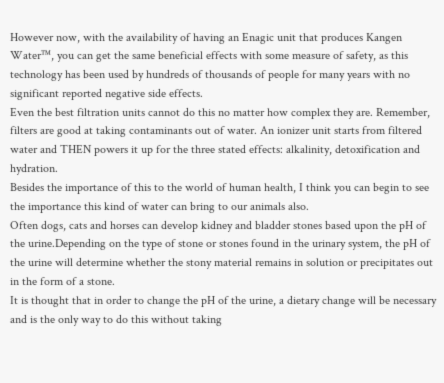However now, with the availability of having an Enagic unit that produces Kangen Water™, you can get the same beneficial effects with some measure of safety, as this technology has been used by hundreds of thousands of people for many years with no significant reported negative side effects.
Even the best filtration units cannot do this no matter how complex they are. Remember, filters are good at taking contaminants out of water. An ionizer unit starts from filtered water and THEN powers it up for the three stated effects: alkalinity, detoxification and hydration.
Besides the importance of this to the world of human health, I think you can begin to see the importance this kind of water can bring to our animals also.
Often dogs, cats and horses can develop kidney and bladder stones based upon the pH of the urine.Depending on the type of stone or stones found in the urinary system, the pH of the urine will determine whether the stony material remains in solution or precipitates out in the form of a stone.
It is thought that in order to change the pH of the urine, a dietary change will be necessary and is the only way to do this without taking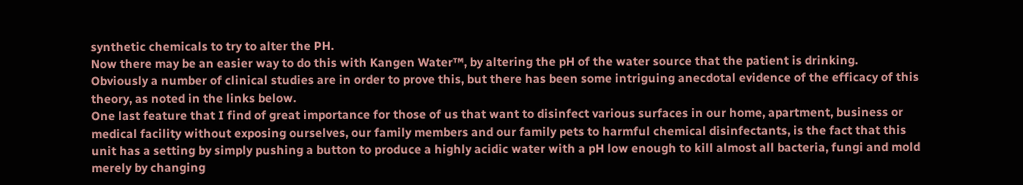synthetic chemicals to try to alter the PH.
Now there may be an easier way to do this with Kangen Water™, by altering the pH of the water source that the patient is drinking.
Obviously a number of clinical studies are in order to prove this, but there has been some intriguing anecdotal evidence of the efficacy of this theory, as noted in the links below.
One last feature that I find of great importance for those of us that want to disinfect various surfaces in our home, apartment, business or medical facility without exposing ourselves, our family members and our family pets to harmful chemical disinfectants, is the fact that this unit has a setting by simply pushing a button to produce a highly acidic water with a pH low enough to kill almost all bacteria, fungi and mold merely by changing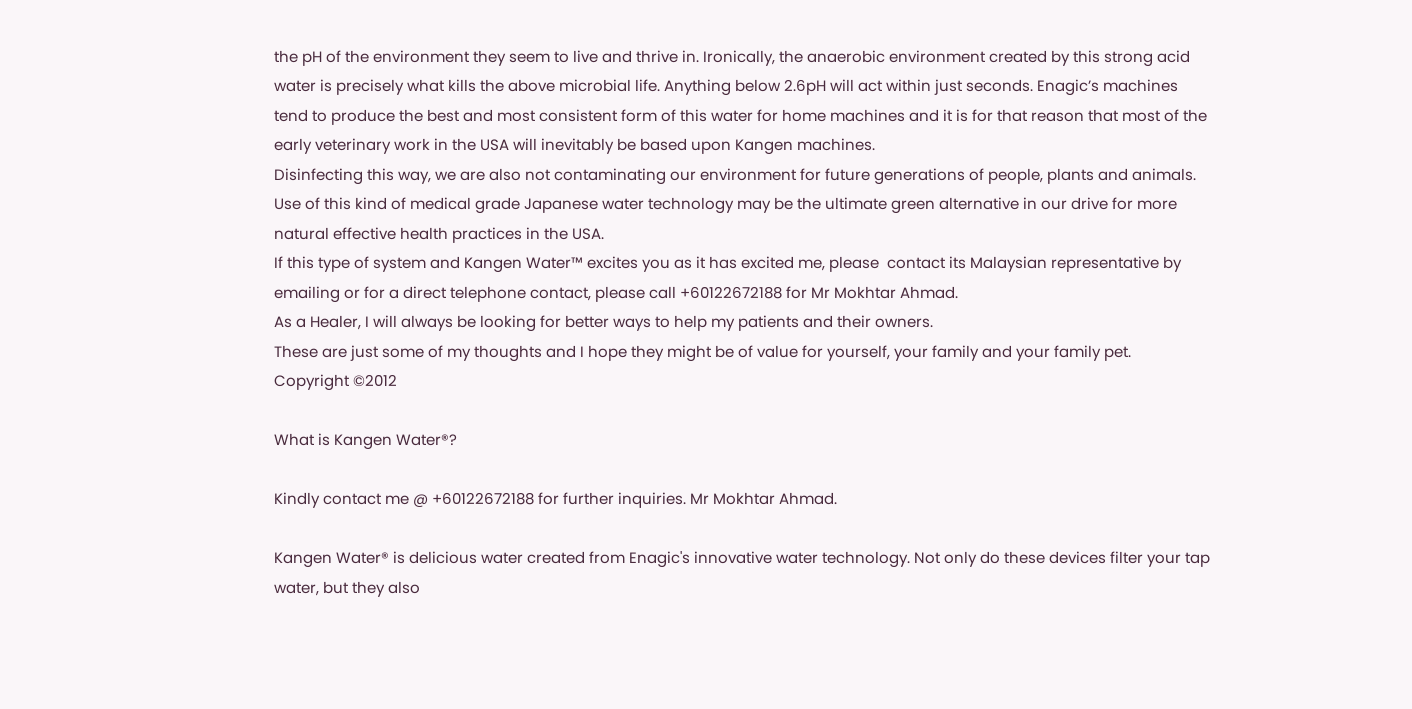the pH of the environment they seem to live and thrive in. Ironically, the anaerobic environment created by this strong acid water is precisely what kills the above microbial life. Anything below 2.6pH will act within just seconds. Enagic’s machines tend to produce the best and most consistent form of this water for home machines and it is for that reason that most of the early veterinary work in the USA will inevitably be based upon Kangen machines.
Disinfecting this way, we are also not contaminating our environment for future generations of people, plants and animals. Use of this kind of medical grade Japanese water technology may be the ultimate green alternative in our drive for more natural effective health practices in the USA.
If this type of system and Kangen Water™ excites you as it has excited me, please  contact its Malaysian representative by emailing or for a direct telephone contact, please call +60122672188 for Mr Mokhtar Ahmad.
As a Healer, I will always be looking for better ways to help my patients and their owners.
These are just some of my thoughts and I hope they might be of value for yourself, your family and your family pet.
Copyright ©2012

What is Kangen Water®?

Kindly contact me @ +60122672188 for further inquiries. Mr Mokhtar Ahmad.

Kangen Water® is delicious water created from Enagic's innovative water technology. Not only do these devices filter your tap water, but they also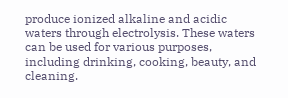produce ionized alkaline and acidic waters through electrolysis. These waters can be used for various purposes, including drinking, cooking, beauty, and cleaning.